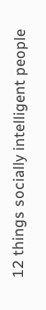12 things socially intelligent people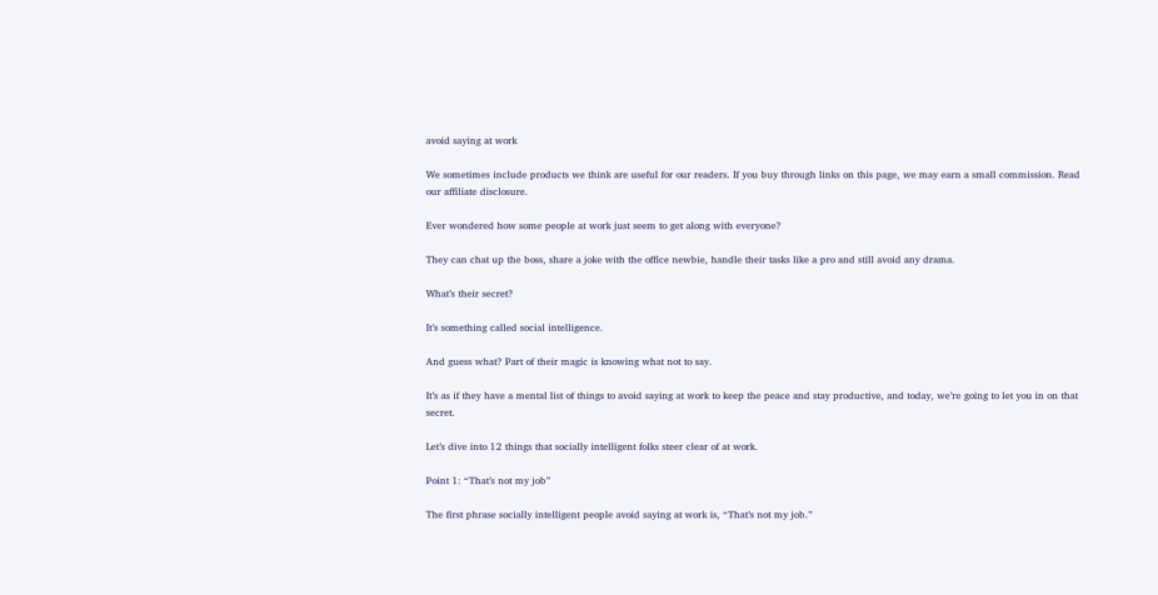avoid saying at work

We sometimes include products we think are useful for our readers. If you buy through links on this page, we may earn a small commission. Read our affiliate disclosure.

Ever wondered how some people at work just seem to get along with everyone?

They can chat up the boss, share a joke with the office newbie, handle their tasks like a pro and still avoid any drama.

What’s their secret?

It’s something called social intelligence.

And guess what? Part of their magic is knowing what not to say.

It’s as if they have a mental list of things to avoid saying at work to keep the peace and stay productive, and today, we’re going to let you in on that secret.

Let’s dive into 12 things that socially intelligent folks steer clear of at work.

Point 1: “That’s not my job”

The first phrase socially intelligent people avoid saying at work is, “That’s not my job.”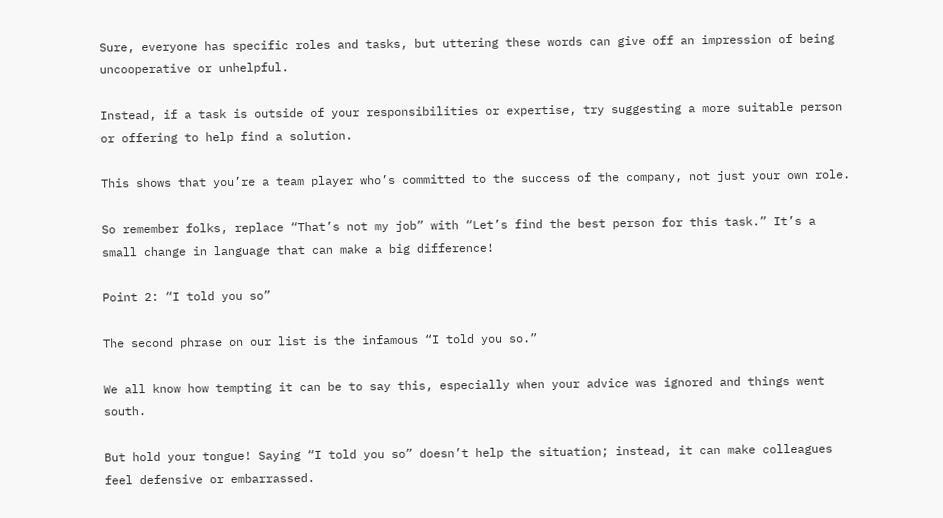Sure, everyone has specific roles and tasks, but uttering these words can give off an impression of being uncooperative or unhelpful.

Instead, if a task is outside of your responsibilities or expertise, try suggesting a more suitable person or offering to help find a solution.

This shows that you’re a team player who’s committed to the success of the company, not just your own role.

So remember folks, replace “That’s not my job” with “Let’s find the best person for this task.” It’s a small change in language that can make a big difference!

Point 2: “I told you so”

The second phrase on our list is the infamous “I told you so.”

We all know how tempting it can be to say this, especially when your advice was ignored and things went south.

But hold your tongue! Saying “I told you so” doesn’t help the situation; instead, it can make colleagues feel defensive or embarrassed.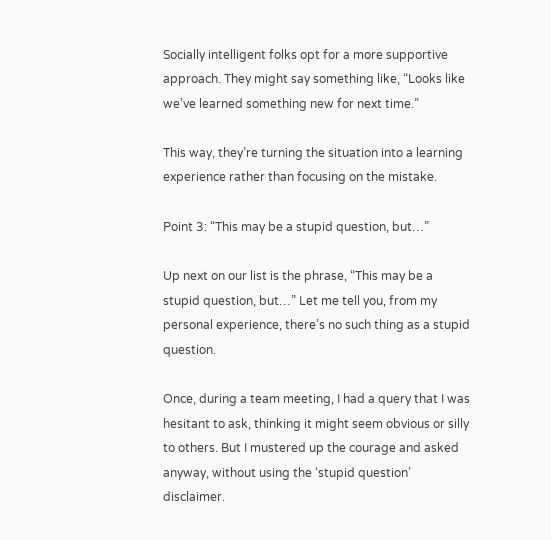Socially intelligent folks opt for a more supportive approach. They might say something like, “Looks like we’ve learned something new for next time.”

This way, they’re turning the situation into a learning experience rather than focusing on the mistake.

Point 3: “This may be a stupid question, but…”

Up next on our list is the phrase, “This may be a stupid question, but…” Let me tell you, from my personal experience, there’s no such thing as a stupid question.

Once, during a team meeting, I had a query that I was hesitant to ask, thinking it might seem obvious or silly to others. But I mustered up the courage and asked anyway, without using the ‘stupid question’ disclaimer.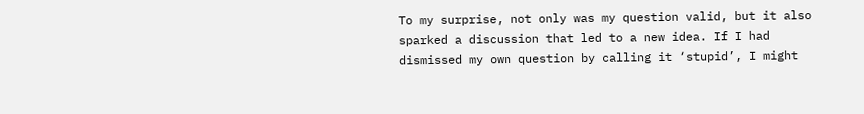To my surprise, not only was my question valid, but it also sparked a discussion that led to a new idea. If I had dismissed my own question by calling it ‘stupid’, I might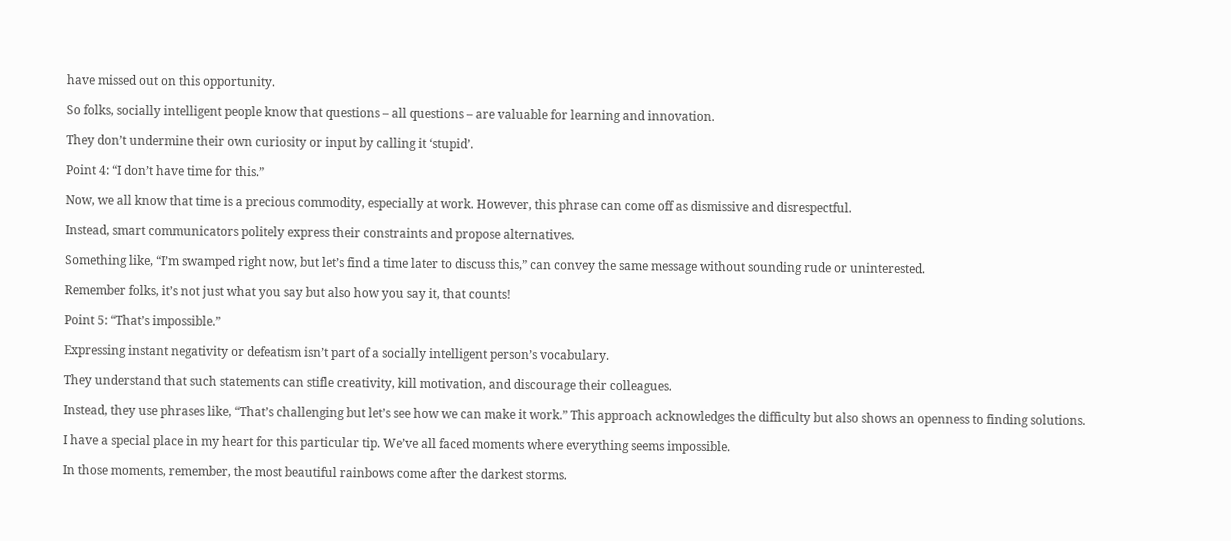have missed out on this opportunity.

So folks, socially intelligent people know that questions – all questions – are valuable for learning and innovation.

They don’t undermine their own curiosity or input by calling it ‘stupid’.

Point 4: “I don’t have time for this.”

Now, we all know that time is a precious commodity, especially at work. However, this phrase can come off as dismissive and disrespectful.

Instead, smart communicators politely express their constraints and propose alternatives.

Something like, “I’m swamped right now, but let’s find a time later to discuss this,” can convey the same message without sounding rude or uninterested.

Remember folks, it’s not just what you say but also how you say it, that counts!

Point 5: “That’s impossible.”

Expressing instant negativity or defeatism isn’t part of a socially intelligent person’s vocabulary.

They understand that such statements can stifle creativity, kill motivation, and discourage their colleagues.

Instead, they use phrases like, “That’s challenging but let’s see how we can make it work.” This approach acknowledges the difficulty but also shows an openness to finding solutions.

I have a special place in my heart for this particular tip. We’ve all faced moments where everything seems impossible.

In those moments, remember, the most beautiful rainbows come after the darkest storms.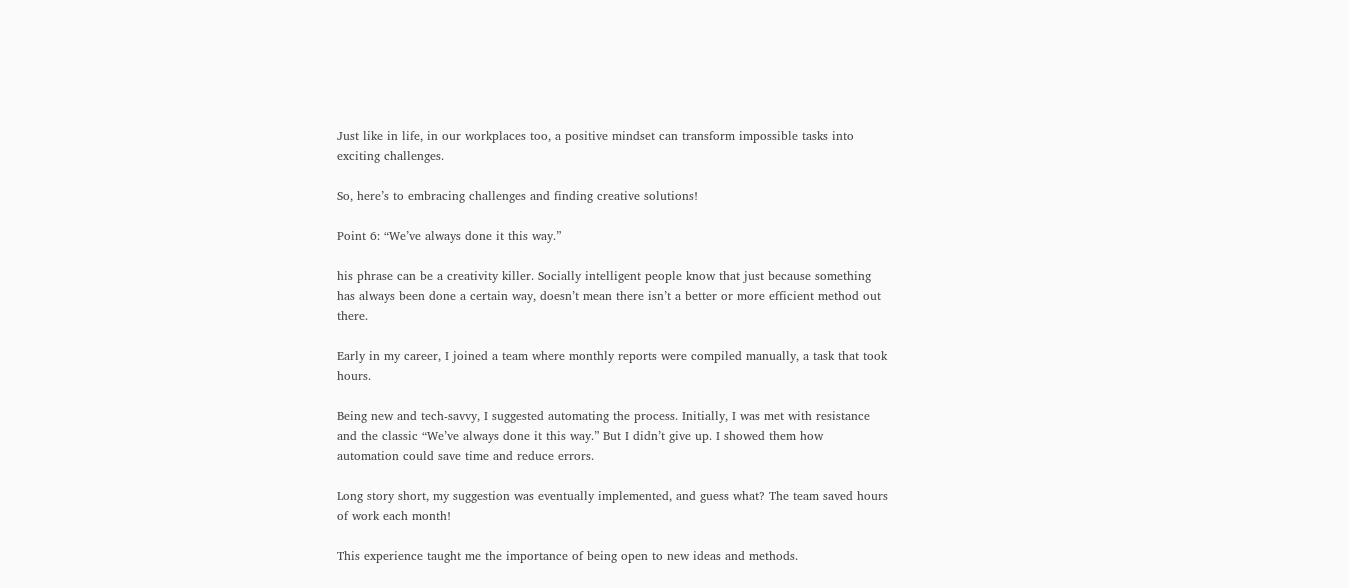Just like in life, in our workplaces too, a positive mindset can transform impossible tasks into exciting challenges.

So, here’s to embracing challenges and finding creative solutions!

Point 6: “We’ve always done it this way.”

his phrase can be a creativity killer. Socially intelligent people know that just because something has always been done a certain way, doesn’t mean there isn’t a better or more efficient method out there.

Early in my career, I joined a team where monthly reports were compiled manually, a task that took hours.

Being new and tech-savvy, I suggested automating the process. Initially, I was met with resistance and the classic “We’ve always done it this way.” But I didn’t give up. I showed them how automation could save time and reduce errors.

Long story short, my suggestion was eventually implemented, and guess what? The team saved hours of work each month!

This experience taught me the importance of being open to new ideas and methods.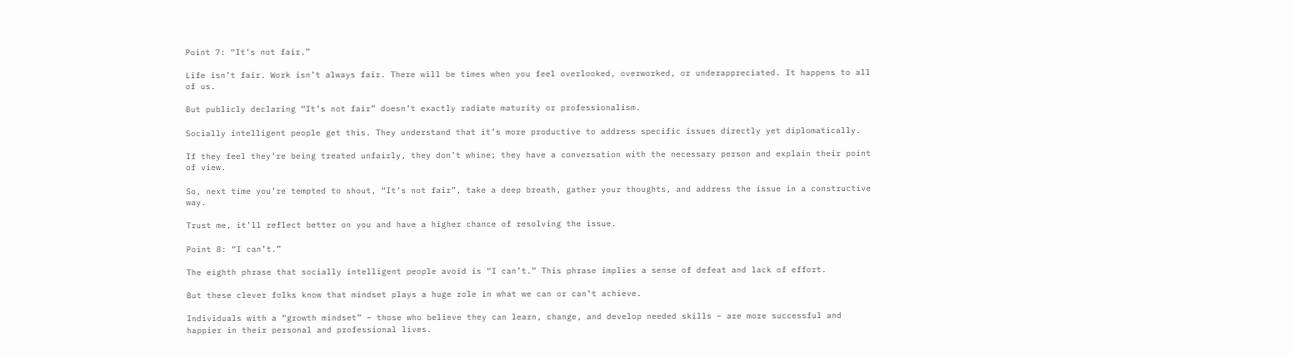Point 7: “It’s not fair.”

Life isn’t fair. Work isn’t always fair. There will be times when you feel overlooked, overworked, or underappreciated. It happens to all of us.

But publicly declaring “It’s not fair” doesn’t exactly radiate maturity or professionalism.

Socially intelligent people get this. They understand that it’s more productive to address specific issues directly yet diplomatically.

If they feel they’re being treated unfairly, they don’t whine; they have a conversation with the necessary person and explain their point of view.

So, next time you’re tempted to shout, “It’s not fair”, take a deep breath, gather your thoughts, and address the issue in a constructive way.

Trust me, it’ll reflect better on you and have a higher chance of resolving the issue.

Point 8: “I can’t.”

The eighth phrase that socially intelligent people avoid is “I can’t.” This phrase implies a sense of defeat and lack of effort.

But these clever folks know that mindset plays a huge role in what we can or can’t achieve.

Individuals with a “growth mindset” – those who believe they can learn, change, and develop needed skills – are more successful and happier in their personal and professional lives.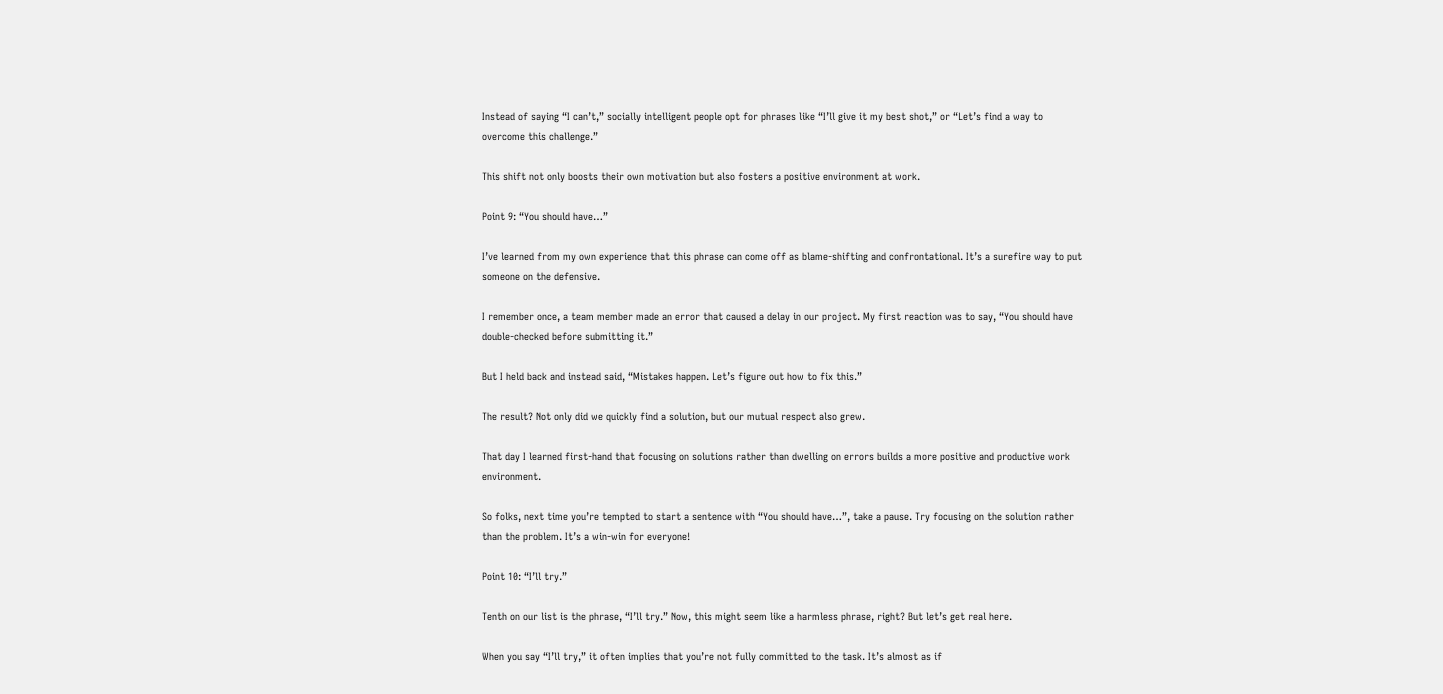Instead of saying “I can’t,” socially intelligent people opt for phrases like “I’ll give it my best shot,” or “Let’s find a way to overcome this challenge.”

This shift not only boosts their own motivation but also fosters a positive environment at work.

Point 9: “You should have…”

I’ve learned from my own experience that this phrase can come off as blame-shifting and confrontational. It’s a surefire way to put someone on the defensive.

I remember once, a team member made an error that caused a delay in our project. My first reaction was to say, “You should have double-checked before submitting it.”

But I held back and instead said, “Mistakes happen. Let’s figure out how to fix this.”

The result? Not only did we quickly find a solution, but our mutual respect also grew.

That day I learned first-hand that focusing on solutions rather than dwelling on errors builds a more positive and productive work environment.

So folks, next time you’re tempted to start a sentence with “You should have…”, take a pause. Try focusing on the solution rather than the problem. It’s a win-win for everyone!

Point 10: “I’ll try.”

Tenth on our list is the phrase, “I’ll try.” Now, this might seem like a harmless phrase, right? But let’s get real here.

When you say “I’ll try,” it often implies that you’re not fully committed to the task. It’s almost as if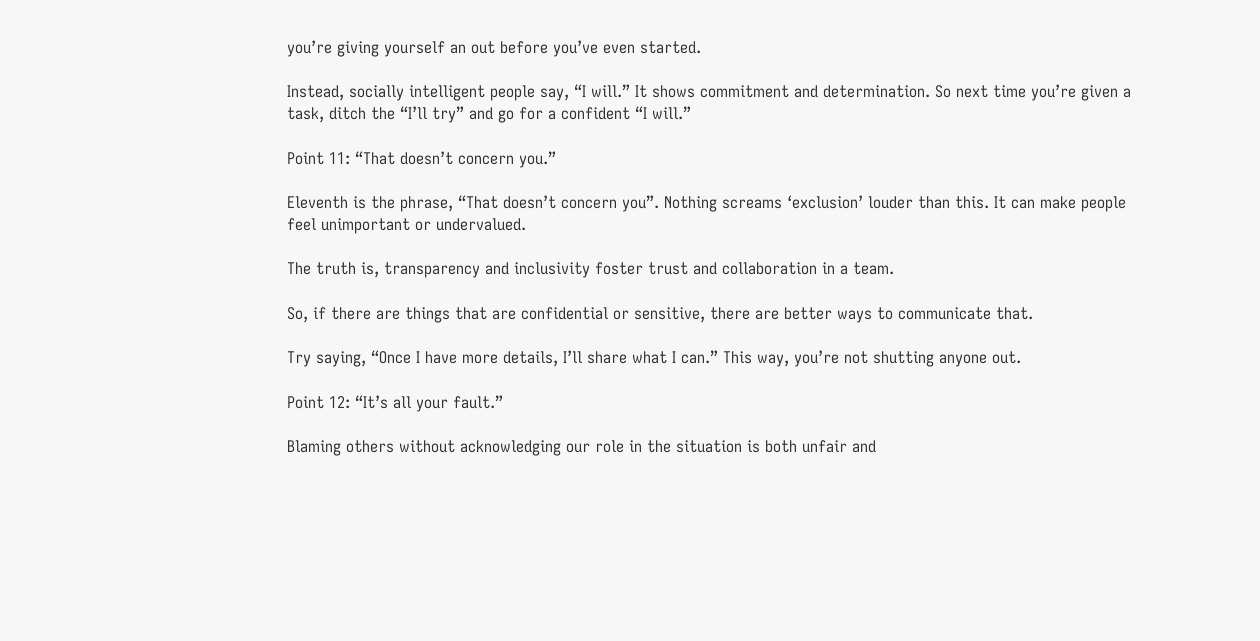you’re giving yourself an out before you’ve even started.

Instead, socially intelligent people say, “I will.” It shows commitment and determination. So next time you’re given a task, ditch the “I’ll try” and go for a confident “I will.”

Point 11: “That doesn’t concern you.”

Eleventh is the phrase, “That doesn’t concern you”. Nothing screams ‘exclusion’ louder than this. It can make people feel unimportant or undervalued.

The truth is, transparency and inclusivity foster trust and collaboration in a team.

So, if there are things that are confidential or sensitive, there are better ways to communicate that.

Try saying, “Once I have more details, I’ll share what I can.” This way, you’re not shutting anyone out.

Point 12: “It’s all your fault.”

Blaming others without acknowledging our role in the situation is both unfair and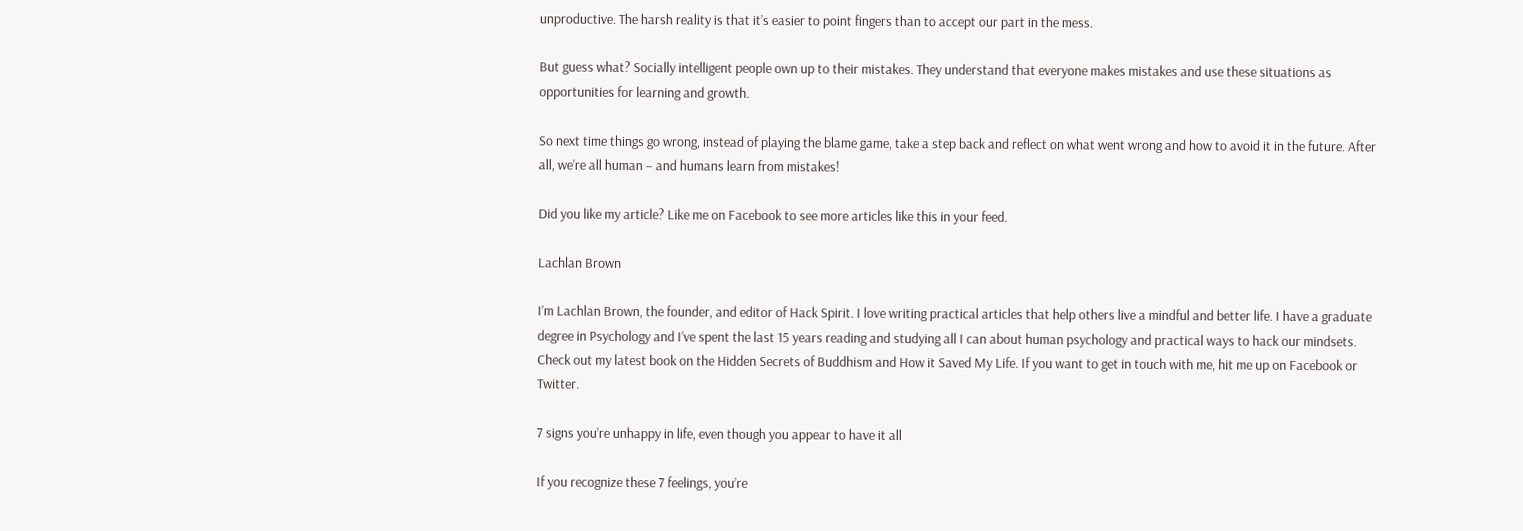unproductive. The harsh reality is that it’s easier to point fingers than to accept our part in the mess.

But guess what? Socially intelligent people own up to their mistakes. They understand that everyone makes mistakes and use these situations as opportunities for learning and growth.

So next time things go wrong, instead of playing the blame game, take a step back and reflect on what went wrong and how to avoid it in the future. After all, we’re all human – and humans learn from mistakes!

Did you like my article? Like me on Facebook to see more articles like this in your feed.

Lachlan Brown

I’m Lachlan Brown, the founder, and editor of Hack Spirit. I love writing practical articles that help others live a mindful and better life. I have a graduate degree in Psychology and I’ve spent the last 15 years reading and studying all I can about human psychology and practical ways to hack our mindsets. Check out my latest book on the Hidden Secrets of Buddhism and How it Saved My Life. If you want to get in touch with me, hit me up on Facebook or Twitter.

7 signs you’re unhappy in life, even though you appear to have it all

If you recognize these 7 feelings, you’re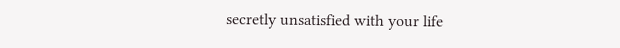secretly unsatisfied with your life